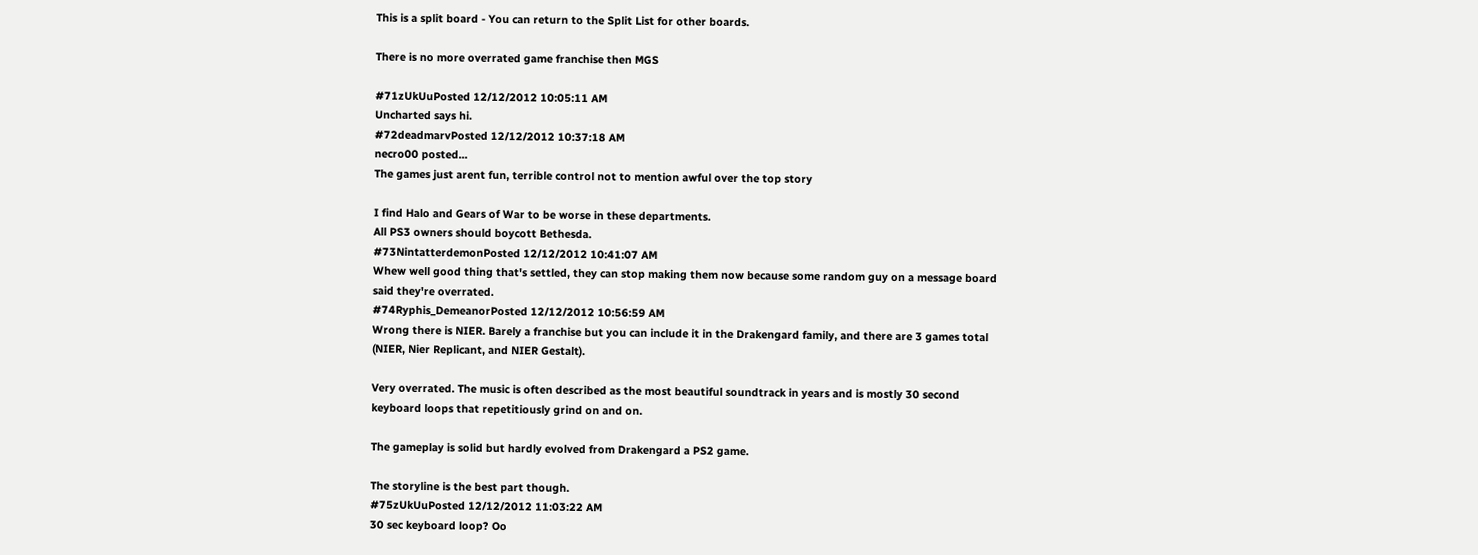This is a split board - You can return to the Split List for other boards.

There is no more overrated game franchise then MGS

#71zUkUuPosted 12/12/2012 10:05:11 AM
Uncharted says hi.
#72deadmarvPosted 12/12/2012 10:37:18 AM
necro00 posted...
The games just arent fun, terrible control not to mention awful over the top story

I find Halo and Gears of War to be worse in these departments.
All PS3 owners should boycott Bethesda.
#73NintatterdemonPosted 12/12/2012 10:41:07 AM
Whew well good thing that's settled, they can stop making them now because some random guy on a message board said they're overrated.
#74Ryphis_DemeanorPosted 12/12/2012 10:56:59 AM
Wrong there is NIER. Barely a franchise but you can include it in the Drakengard family, and there are 3 games total (NIER, Nier Replicant, and NIER Gestalt).

Very overrated. The music is often described as the most beautiful soundtrack in years and is mostly 30 second keyboard loops that repetitiously grind on and on.

The gameplay is solid but hardly evolved from Drakengard a PS2 game.

The storyline is the best part though.
#75zUkUuPosted 12/12/2012 11:03:22 AM
30 sec keyboard loop? Oo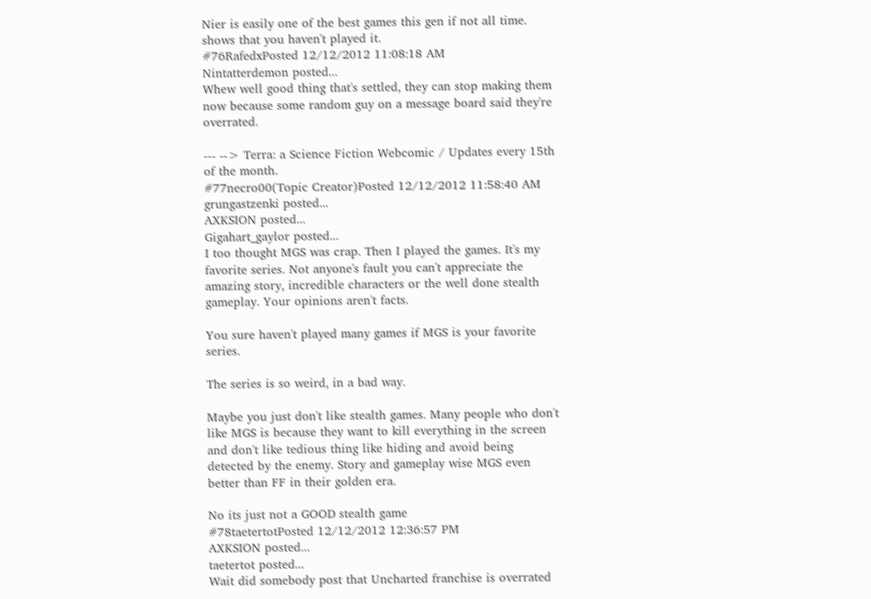Nier is easily one of the best games this gen if not all time. shows that you haven't played it.
#76RafedxPosted 12/12/2012 11:08:18 AM
Nintatterdemon posted...
Whew well good thing that's settled, they can stop making them now because some random guy on a message board said they're overrated.

--- --> Terra: a Science Fiction Webcomic / Updates every 15th of the month.
#77necro00(Topic Creator)Posted 12/12/2012 11:58:40 AM
grungastzenki posted...
AXKSION posted...
Gigahart_gaylor posted...
I too thought MGS was crap. Then I played the games. It's my favorite series. Not anyone's fault you can't appreciate the amazing story, incredible characters or the well done stealth gameplay. Your opinions aren't facts.

You sure haven't played many games if MGS is your favorite series.

The series is so weird, in a bad way.

Maybe you just don't like stealth games. Many people who don't like MGS is because they want to kill everything in the screen and don't like tedious thing like hiding and avoid being detected by the enemy. Story and gameplay wise MGS even better than FF in their golden era.

No its just not a GOOD stealth game
#78taetertotPosted 12/12/2012 12:36:57 PM
AXKSION posted...
taetertot posted...
Wait did somebody post that Uncharted franchise is overrated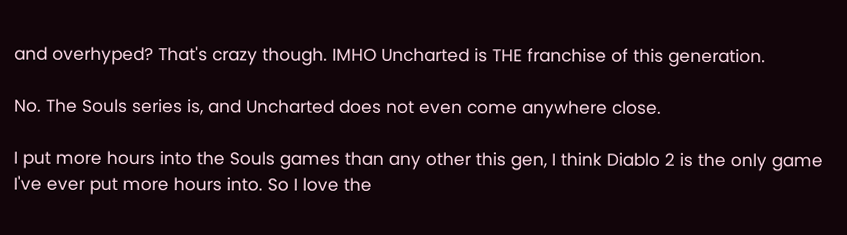and overhyped? That's crazy though. IMHO Uncharted is THE franchise of this generation.

No. The Souls series is, and Uncharted does not even come anywhere close.

I put more hours into the Souls games than any other this gen, I think Diablo 2 is the only game I've ever put more hours into. So I love the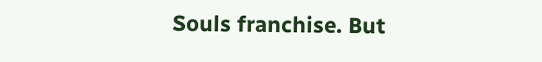Souls franchise. But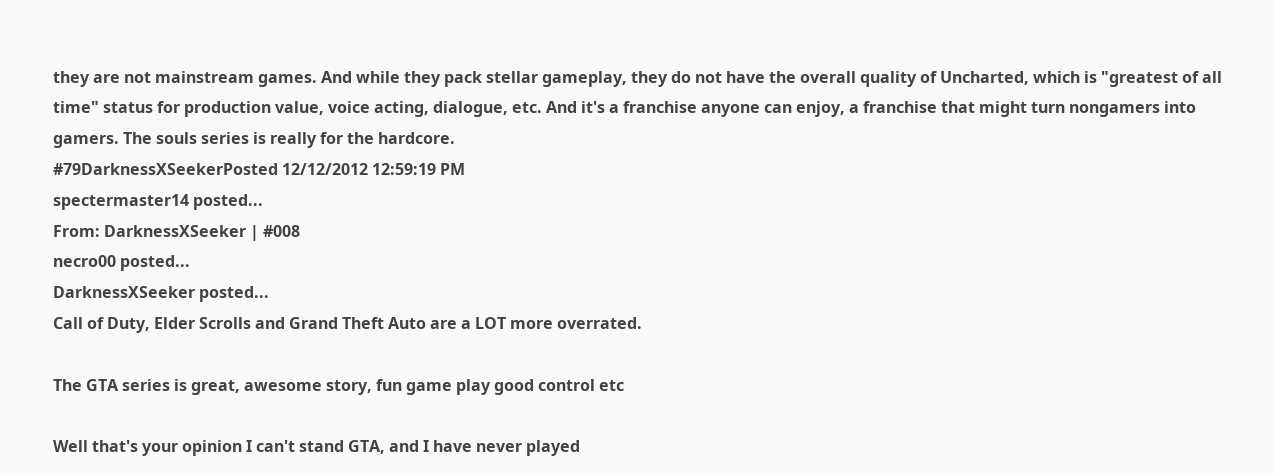they are not mainstream games. And while they pack stellar gameplay, they do not have the overall quality of Uncharted, which is "greatest of all time" status for production value, voice acting, dialogue, etc. And it's a franchise anyone can enjoy, a franchise that might turn nongamers into gamers. The souls series is really for the hardcore.
#79DarknessXSeekerPosted 12/12/2012 12:59:19 PM
spectermaster14 posted...
From: DarknessXSeeker | #008
necro00 posted...
DarknessXSeeker posted...
Call of Duty, Elder Scrolls and Grand Theft Auto are a LOT more overrated.

The GTA series is great, awesome story, fun game play good control etc

Well that's your opinion I can't stand GTA, and I have never played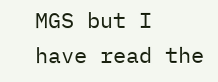MGS but I have read the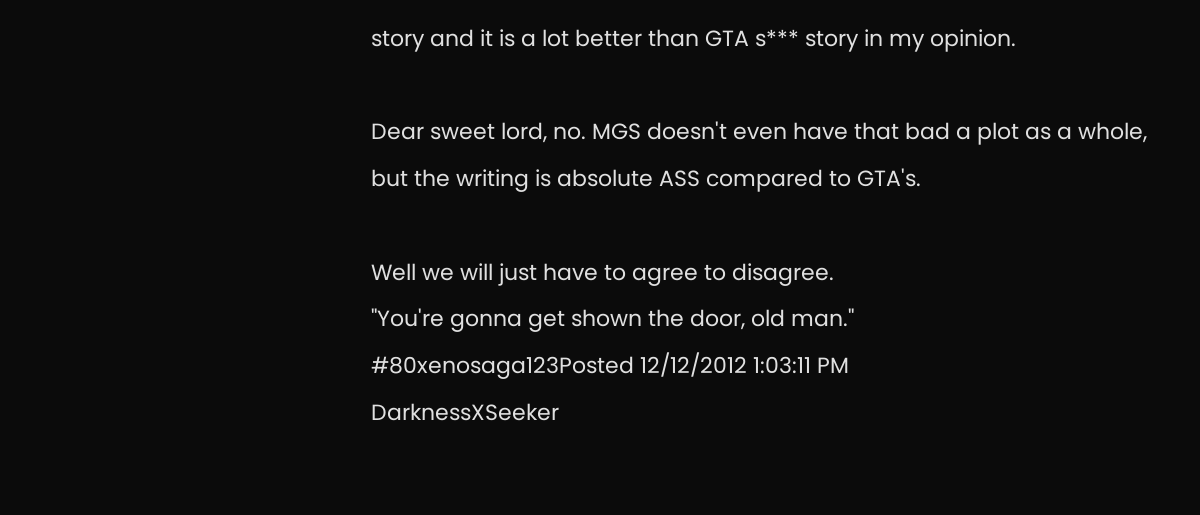story and it is a lot better than GTA s*** story in my opinion.

Dear sweet lord, no. MGS doesn't even have that bad a plot as a whole, but the writing is absolute ASS compared to GTA's.

Well we will just have to agree to disagree.
"You're gonna get shown the door, old man."
#80xenosaga123Posted 12/12/2012 1:03:11 PM
DarknessXSeeker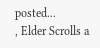posted...
, Elder Scrolls a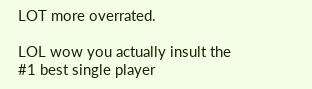LOT more overrated.

LOL wow you actually insult the #1 best single player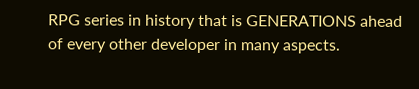RPG series in history that is GENERATIONS ahead of every other developer in many aspects.